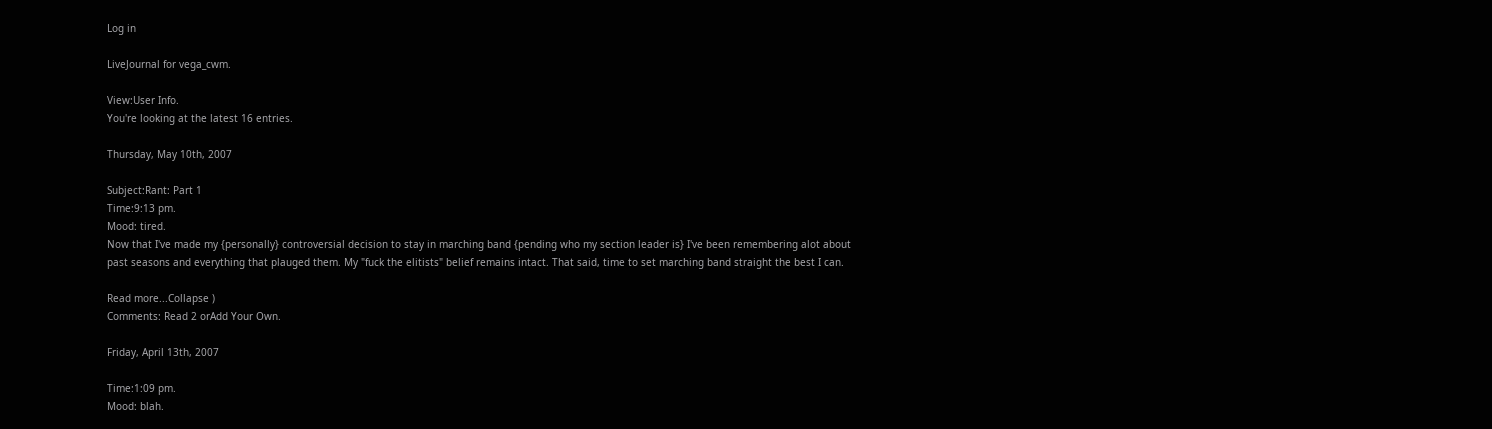Log in

LiveJournal for vega_cwm.

View:User Info.
You're looking at the latest 16 entries.

Thursday, May 10th, 2007

Subject:Rant: Part 1
Time:9:13 pm.
Mood: tired.
Now that I've made my {personally} controversial decision to stay in marching band {pending who my section leader is} I've been remembering alot about past seasons and everything that plauged them. My "fuck the elitists" belief remains intact. That said, time to set marching band straight the best I can.

Read more...Collapse )
Comments: Read 2 orAdd Your Own.

Friday, April 13th, 2007

Time:1:09 pm.
Mood: blah.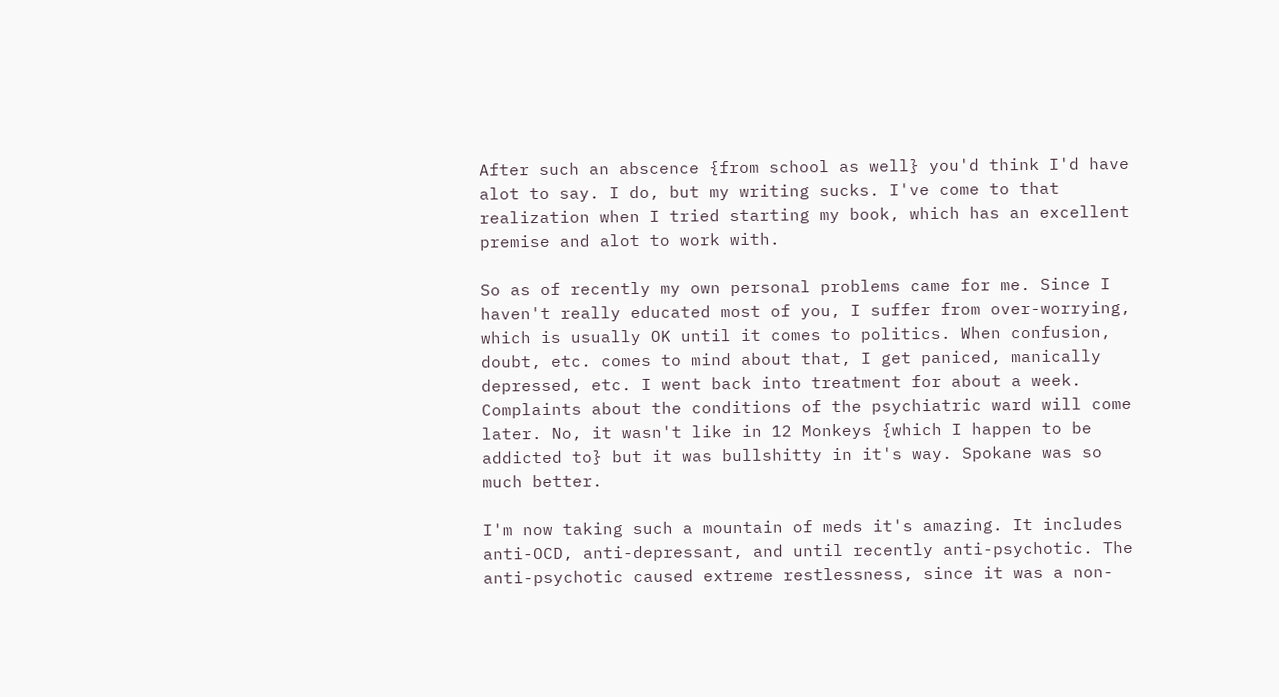After such an abscence {from school as well} you'd think I'd have alot to say. I do, but my writing sucks. I've come to that realization when I tried starting my book, which has an excellent premise and alot to work with.

So as of recently my own personal problems came for me. Since I haven't really educated most of you, I suffer from over-worrying, which is usually OK until it comes to politics. When confusion, doubt, etc. comes to mind about that, I get paniced, manically depressed, etc. I went back into treatment for about a week. Complaints about the conditions of the psychiatric ward will come later. No, it wasn't like in 12 Monkeys {which I happen to be addicted to} but it was bullshitty in it's way. Spokane was so much better.

I'm now taking such a mountain of meds it's amazing. It includes anti-OCD, anti-depressant, and until recently anti-psychotic. The anti-psychotic caused extreme restlessness, since it was a non-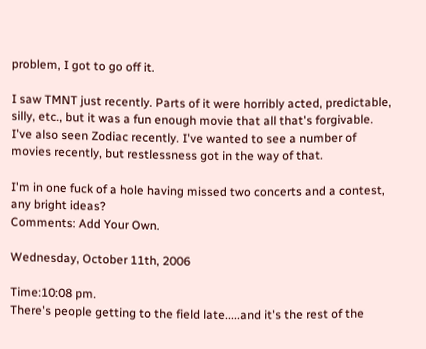problem, I got to go off it.

I saw TMNT just recently. Parts of it were horribly acted, predictable, silly, etc., but it was a fun enough movie that all that's forgivable. I've also seen Zodiac recently. I've wanted to see a number of movies recently, but restlessness got in the way of that.

I'm in one fuck of a hole having missed two concerts and a contest, any bright ideas?
Comments: Add Your Own.

Wednesday, October 11th, 2006

Time:10:08 pm.
There's people getting to the field late.....and it's the rest of the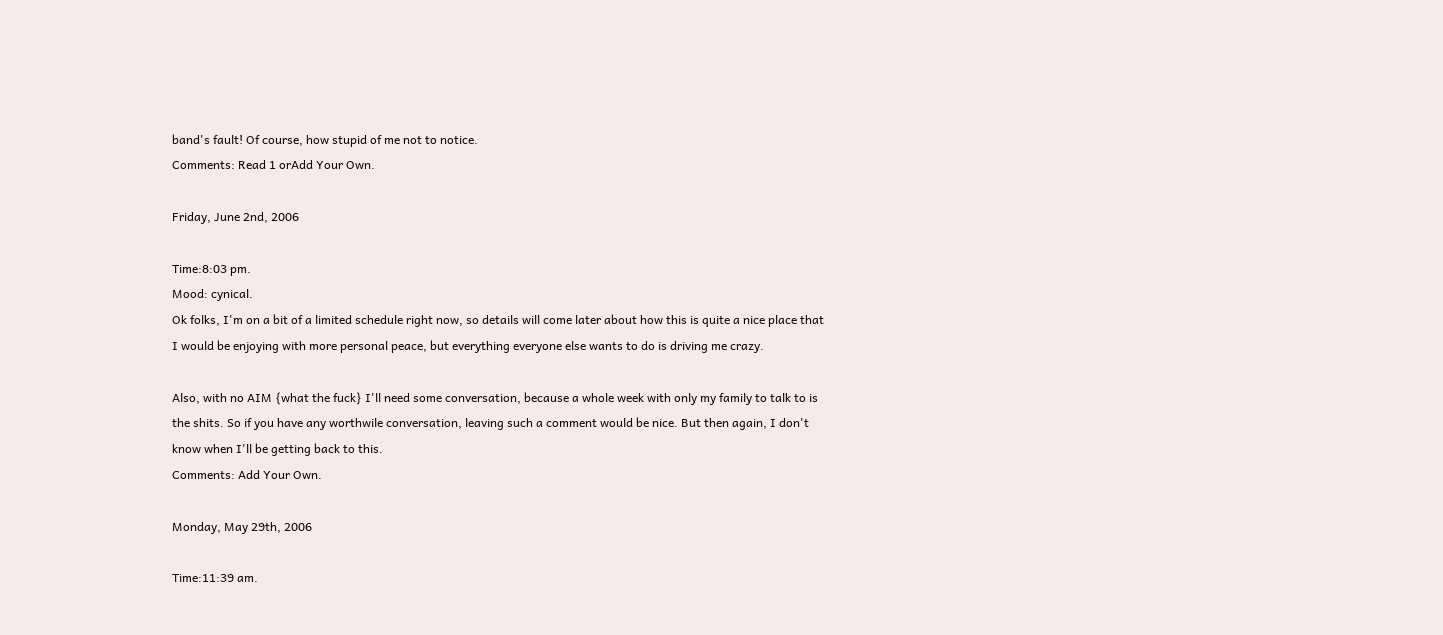band's fault! Of course, how stupid of me not to notice.
Comments: Read 1 orAdd Your Own.

Friday, June 2nd, 2006

Time:8:03 pm.
Mood: cynical.
Ok folks, I'm on a bit of a limited schedule right now, so details will come later about how this is quite a nice place that I would be enjoying with more personal peace, but everything everyone else wants to do is driving me crazy.

Also, with no AIM {what the fuck} I'll need some conversation, because a whole week with only my family to talk to is the shits. So if you have any worthwile conversation, leaving such a comment would be nice. But then again, I don't know when I'll be getting back to this.
Comments: Add Your Own.

Monday, May 29th, 2006

Time:11:39 am.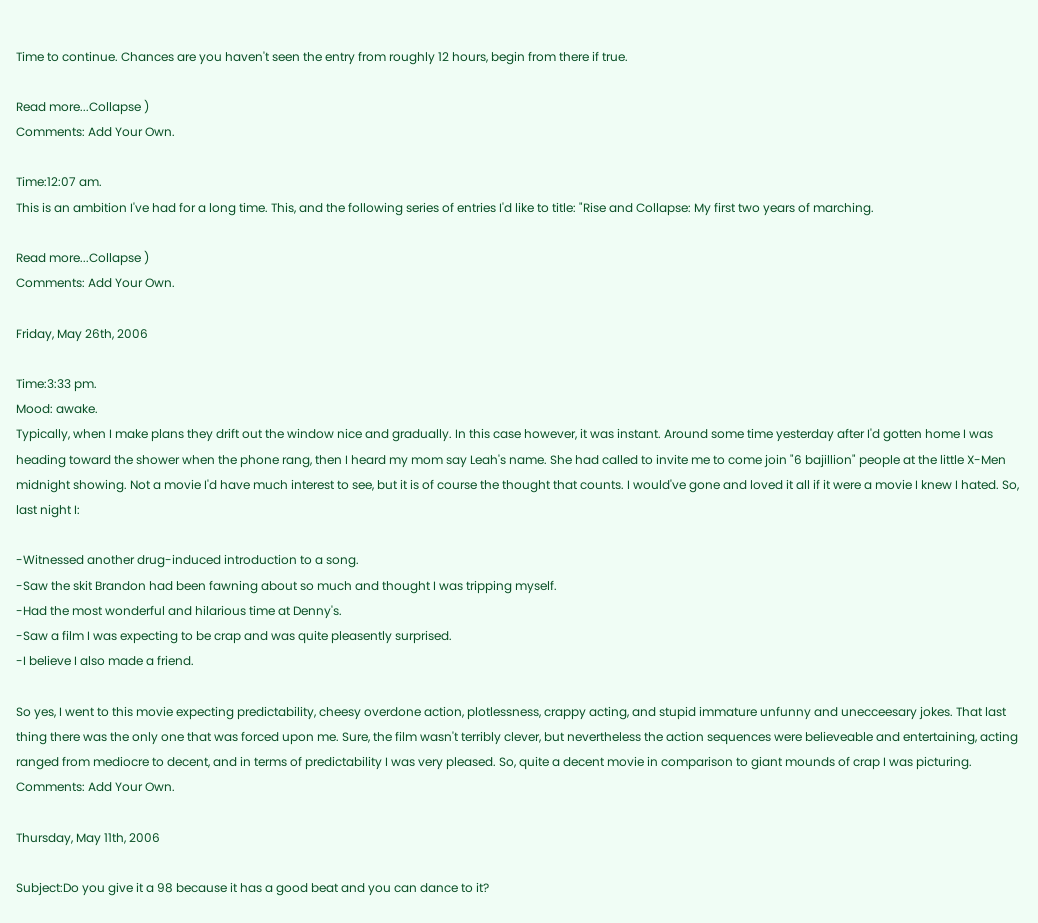Time to continue. Chances are you haven't seen the entry from roughly 12 hours, begin from there if true.

Read more...Collapse )
Comments: Add Your Own.

Time:12:07 am.
This is an ambition I've had for a long time. This, and the following series of entries I'd like to title: "Rise and Collapse: My first two years of marching.

Read more...Collapse )
Comments: Add Your Own.

Friday, May 26th, 2006

Time:3:33 pm.
Mood: awake.
Typically, when I make plans they drift out the window nice and gradually. In this case however, it was instant. Around some time yesterday after I'd gotten home I was heading toward the shower when the phone rang, then I heard my mom say Leah's name. She had called to invite me to come join "6 bajillion" people at the little X-Men midnight showing. Not a movie I'd have much interest to see, but it is of course the thought that counts. I would've gone and loved it all if it were a movie I knew I hated. So, last night I:

-Witnessed another drug-induced introduction to a song.
-Saw the skit Brandon had been fawning about so much and thought I was tripping myself.
-Had the most wonderful and hilarious time at Denny's.
-Saw a film I was expecting to be crap and was quite pleasently surprised.
-I believe I also made a friend.

So yes, I went to this movie expecting predictability, cheesy overdone action, plotlessness, crappy acting, and stupid immature unfunny and unecceesary jokes. That last thing there was the only one that was forced upon me. Sure, the film wasn't terribly clever, but nevertheless the action sequences were believeable and entertaining, acting ranged from mediocre to decent, and in terms of predictability I was very pleased. So, quite a decent movie in comparison to giant mounds of crap I was picturing.
Comments: Add Your Own.

Thursday, May 11th, 2006

Subject:Do you give it a 98 because it has a good beat and you can dance to it?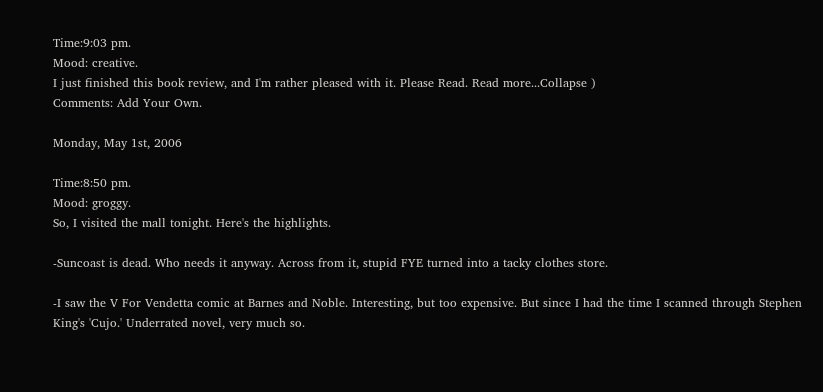Time:9:03 pm.
Mood: creative.
I just finished this book review, and I'm rather pleased with it. Please Read. Read more...Collapse )
Comments: Add Your Own.

Monday, May 1st, 2006

Time:8:50 pm.
Mood: groggy.
So, I visited the mall tonight. Here's the highlights.

-Suncoast is dead. Who needs it anyway. Across from it, stupid FYE turned into a tacky clothes store.

-I saw the V For Vendetta comic at Barnes and Noble. Interesting, but too expensive. But since I had the time I scanned through Stephen King's 'Cujo.' Underrated novel, very much so.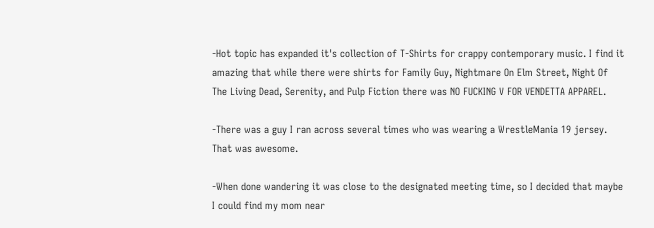-Hot topic has expanded it's collection of T-Shirts for crappy contemporary music. I find it amazing that while there were shirts for Family Guy, Nightmare On Elm Street, Night Of The Living Dead, Serenity, and Pulp Fiction there was NO FUCKING V FOR VENDETTA APPAREL.

-There was a guy I ran across several times who was wearing a WrestleMania 19 jersey. That was awesome.

-When done wandering it was close to the designated meeting time, so I decided that maybe I could find my mom near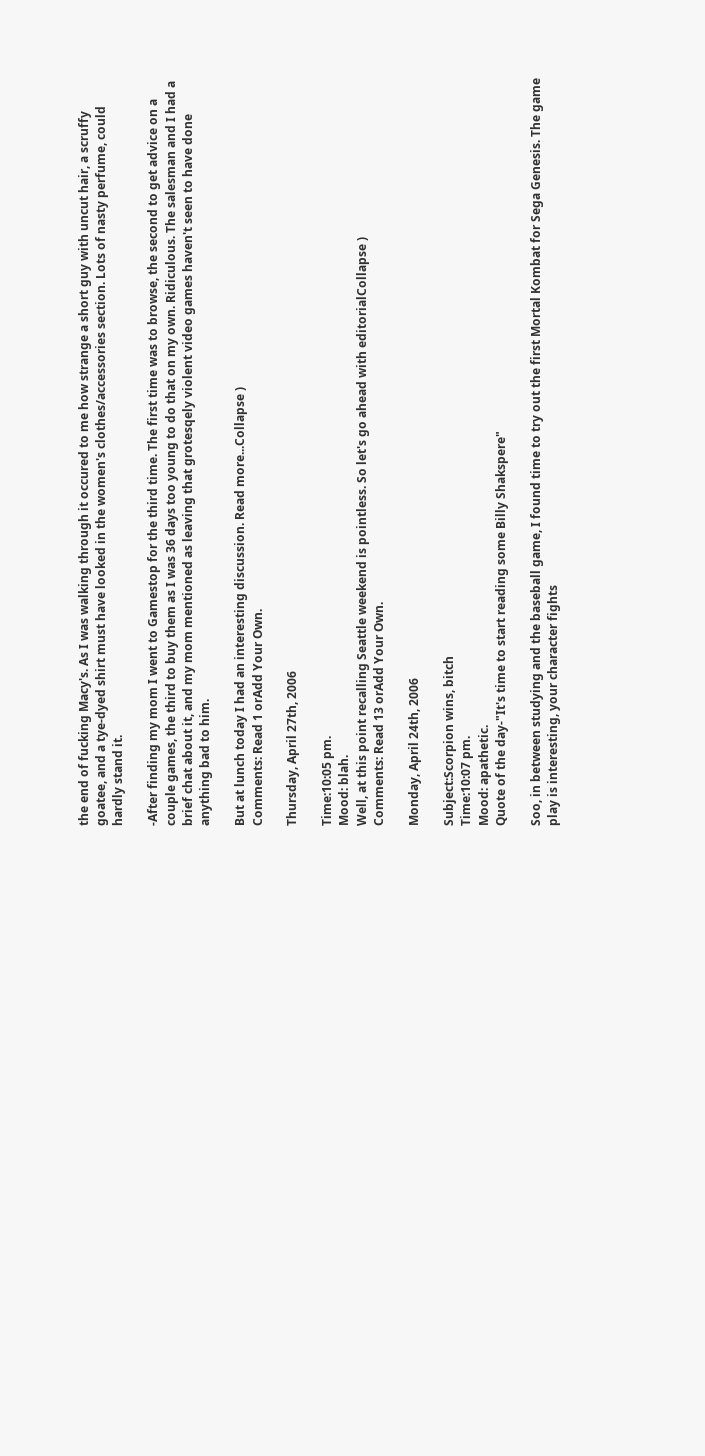the end of fucking Macy's. As I was walking through it occured to me how strange a short guy with uncut hair, a scruffy goatee, and a tye-dyed shirt must have looked in the women's clothes/accessories section. Lots of nasty perfume, could hardly stand it.

-After finding my mom I went to Gamestop for the third time. The first time was to browse, the second to get advice on a couple games, the third to buy them as I was 36 days too young to do that on my own. Ridiculous. The salesman and I had a brief chat about it, and my mom mentioned as leaving that grotesqely violent video games haven't seen to have done anything bad to him.

But at lunch today I had an interesting discussion. Read more...Collapse )
Comments: Read 1 orAdd Your Own.

Thursday, April 27th, 2006

Time:10:05 pm.
Mood: blah.
Well, at this point recalling Seattle weekend is pointless. So let's go ahead with editorialCollapse )
Comments: Read 13 orAdd Your Own.

Monday, April 24th, 2006

Subject:Scorpion wins, bitch
Time:10:07 pm.
Mood: apathetic.
Quote of the day-"It's time to start reading some Billy Shakspere"

Soo, in between studying and the baseball game, I found time to try out the first Mortal Kombat for Sega Genesis. The game play is interesting, your character fights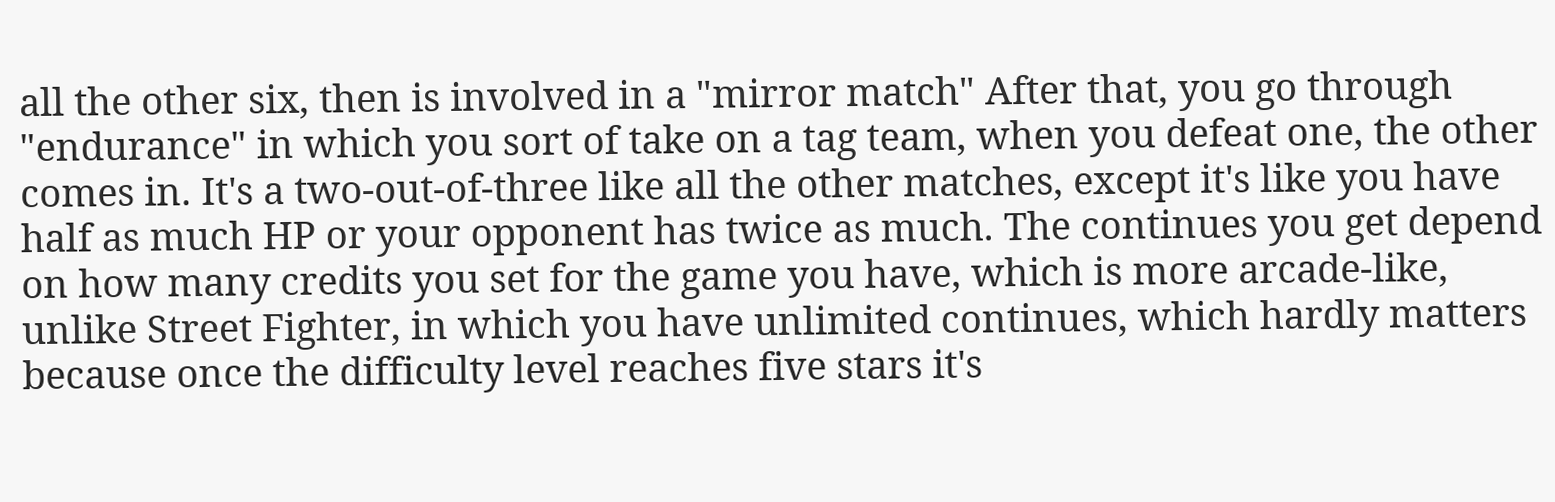all the other six, then is involved in a "mirror match" After that, you go through "endurance" in which you sort of take on a tag team, when you defeat one, the other comes in. It's a two-out-of-three like all the other matches, except it's like you have half as much HP or your opponent has twice as much. The continues you get depend on how many credits you set for the game you have, which is more arcade-like, unlike Street Fighter, in which you have unlimited continues, which hardly matters because once the difficulty level reaches five stars it's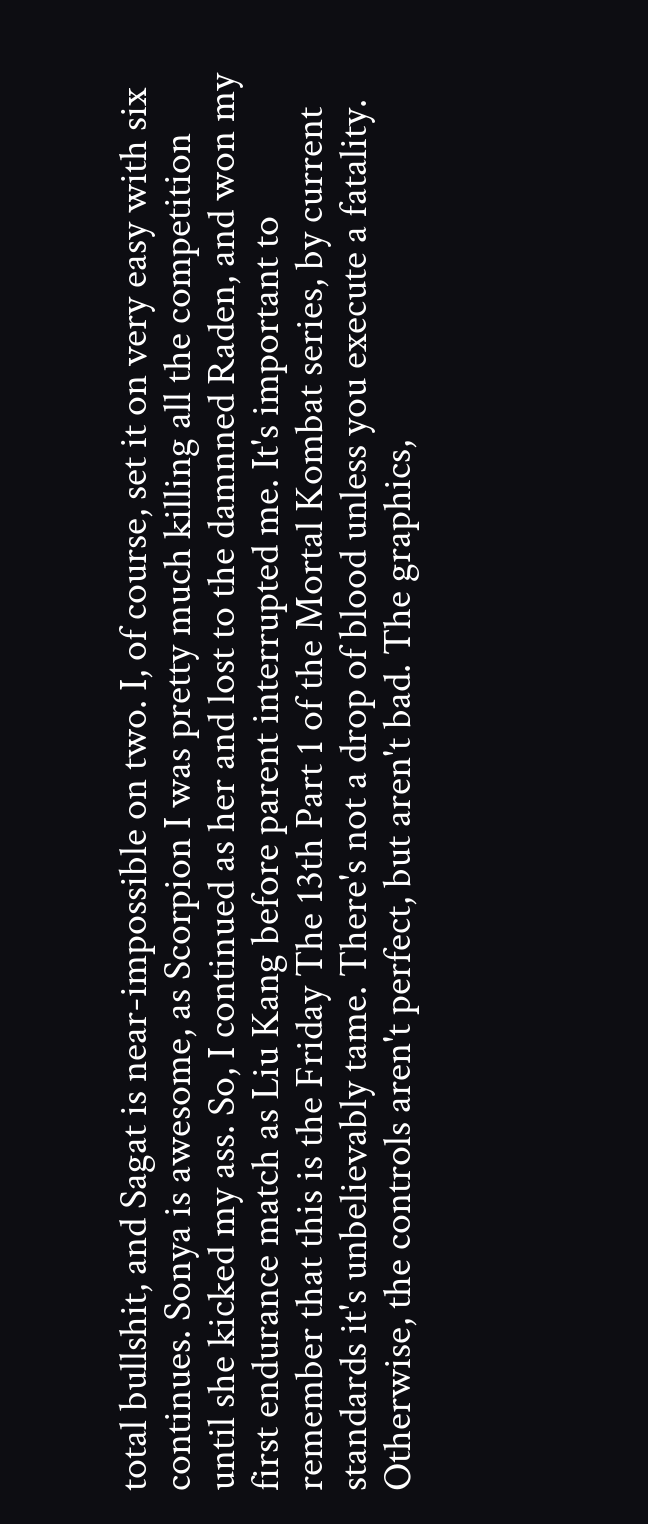total bullshit, and Sagat is near-impossible on two. I, of course, set it on very easy with six continues. Sonya is awesome, as Scorpion I was pretty much killing all the competition until she kicked my ass. So, I continued as her and lost to the damnned Raden, and won my first endurance match as Liu Kang before parent interrupted me. It's important to remember that this is the Friday The 13th Part 1 of the Mortal Kombat series, by current standards it's unbelievably tame. There's not a drop of blood unless you execute a fatality. Otherwise, the controls aren't perfect, but aren't bad. The graphics,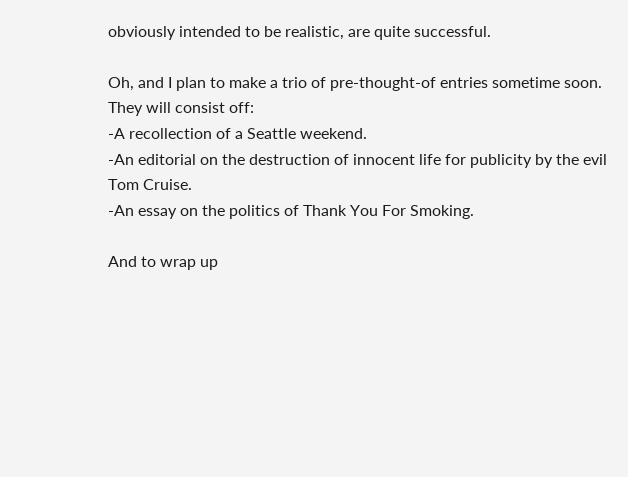obviously intended to be realistic, are quite successful.

Oh, and I plan to make a trio of pre-thought-of entries sometime soon. They will consist off:
-A recollection of a Seattle weekend.
-An editorial on the destruction of innocent life for publicity by the evil Tom Cruise.
-An essay on the politics of Thank You For Smoking.

And to wrap up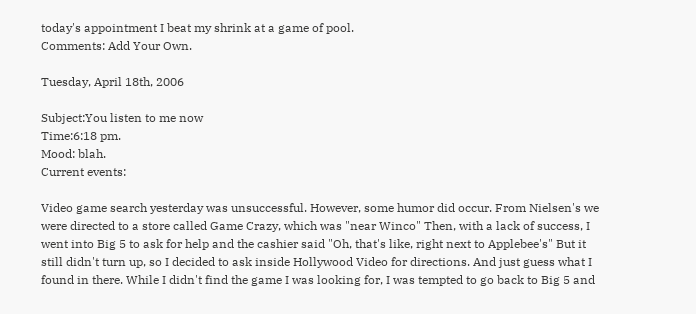today's appointment I beat my shrink at a game of pool.
Comments: Add Your Own.

Tuesday, April 18th, 2006

Subject:You listen to me now
Time:6:18 pm.
Mood: blah.
Current events:

Video game search yesterday was unsuccessful. However, some humor did occur. From Nielsen's we were directed to a store called Game Crazy, which was "near Winco" Then, with a lack of success, I went into Big 5 to ask for help and the cashier said "Oh, that's like, right next to Applebee's" But it still didn't turn up, so I decided to ask inside Hollywood Video for directions. And just guess what I found in there. While I didn't find the game I was looking for, I was tempted to go back to Big 5 and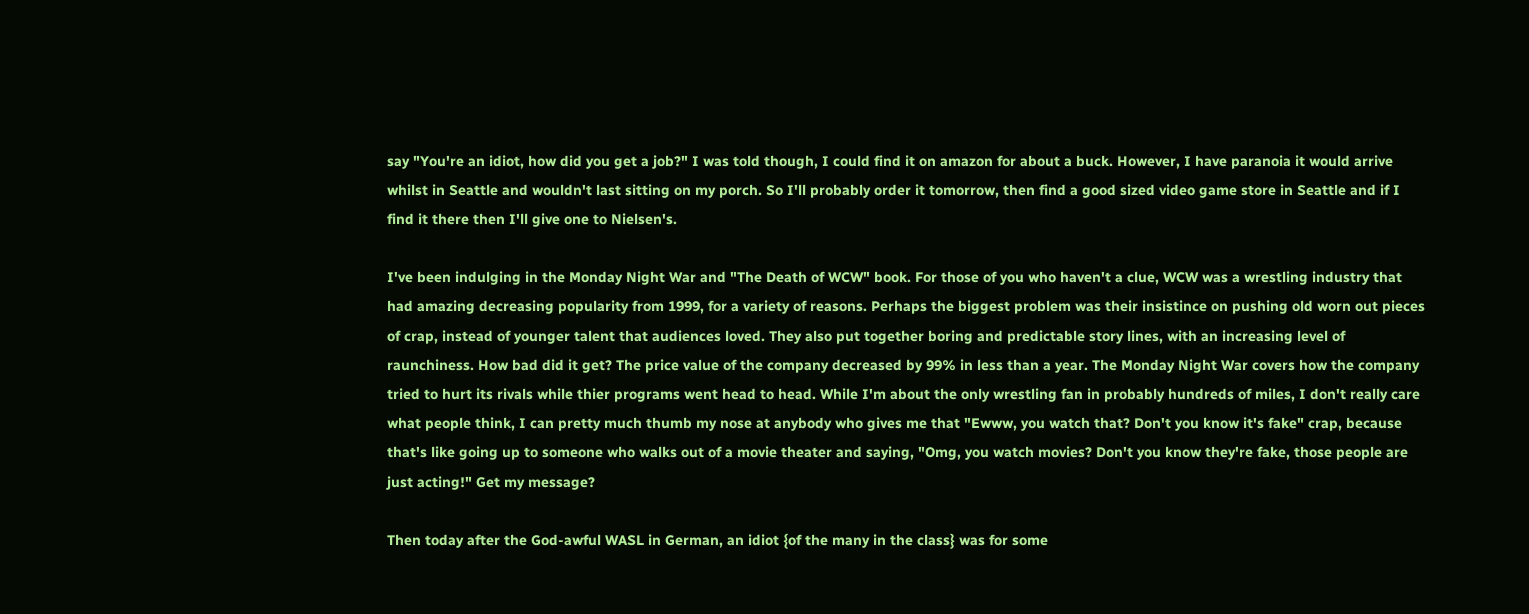say "You're an idiot, how did you get a job?" I was told though, I could find it on amazon for about a buck. However, I have paranoia it would arrive whilst in Seattle and wouldn't last sitting on my porch. So I'll probably order it tomorrow, then find a good sized video game store in Seattle and if I find it there then I'll give one to Nielsen's.

I've been indulging in the Monday Night War and "The Death of WCW" book. For those of you who haven't a clue, WCW was a wrestling industry that had amazing decreasing popularity from 1999, for a variety of reasons. Perhaps the biggest problem was their insistince on pushing old worn out pieces of crap, instead of younger talent that audiences loved. They also put together boring and predictable story lines, with an increasing level of raunchiness. How bad did it get? The price value of the company decreased by 99% in less than a year. The Monday Night War covers how the company tried to hurt its rivals while thier programs went head to head. While I'm about the only wrestling fan in probably hundreds of miles, I don't really care what people think, I can pretty much thumb my nose at anybody who gives me that "Ewww, you watch that? Don't you know it's fake" crap, because that's like going up to someone who walks out of a movie theater and saying, "Omg, you watch movies? Don't you know they're fake, those people are just acting!" Get my message?

Then today after the God-awful WASL in German, an idiot {of the many in the class} was for some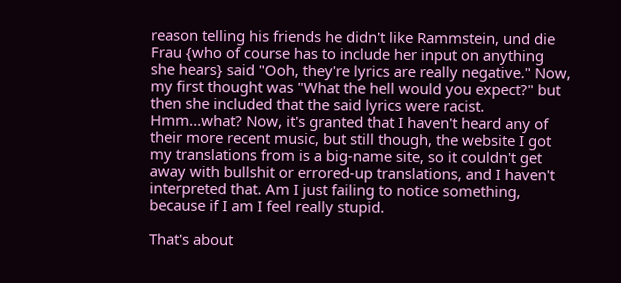reason telling his friends he didn't like Rammstein, und die Frau {who of course has to include her input on anything she hears} said "Ooh, they're lyrics are really negative." Now, my first thought was "What the hell would you expect?" but then she included that the said lyrics were racist. Hmm...what? Now, it's granted that I haven't heard any of their more recent music, but still though, the website I got my translations from is a big-name site, so it couldn't get away with bullshit or errored-up translations, and I haven't interpreted that. Am I just failing to notice something, because if I am I feel really stupid.

That's about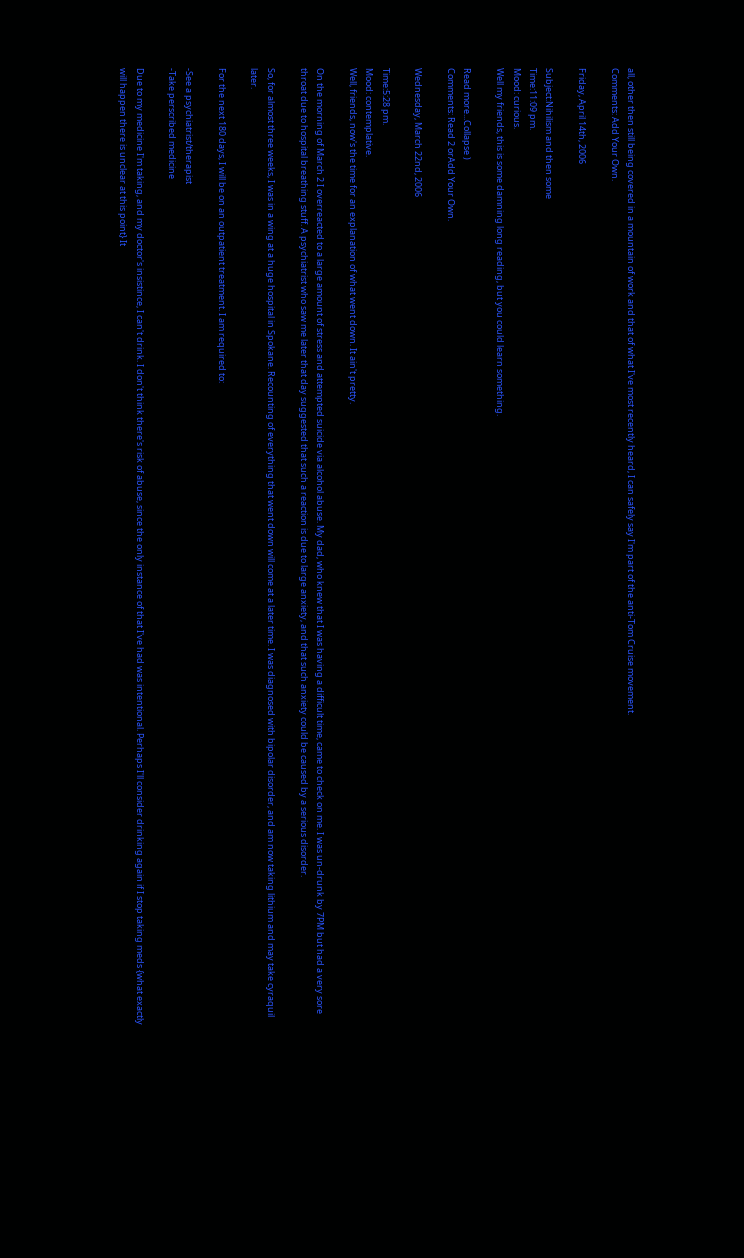all, other then still being covered in a mountain of work and that of what I've most recently heard, I can safely say I'm part of the anti-Tom Cruise movement.
Comments: Add Your Own.

Friday, April 14th, 2006

Subject:Nihilism and then some
Time:11:09 pm.
Mood: curious.
Well my friends, this is some damning long reading, but you could learn something.

Read more...Collapse )
Comments: Read 2 orAdd Your Own.

Wednesday, March 22nd, 2006

Time:5:28 pm.
Mood: contemplative.
Well, friends, now's the time for an explanation of what went down. It ain't pretty.

On the morning of March 2 I overreacted to a large amount of stress and attempted suicide via alcohol abuse. My dad, who knew that I was having a difficult time, came to check on me. I was un-drunk by 7PM but had a very sore throat due to hospital breathing stuff. A psychiatrist who saw me later that day suggested that such a reaction is due to large anxiety, and that such anxiety could be caused by a serious disorder.

So, for almost three weeks, I was in a wing at a huge hospital in Spokane. Recounting of everything that went down will come at a later time. I was diagnosed with bipolar disorder, and am now taking lithium and may take cyraquil later.

For the next 180 days, I will be on an outpatient treatment. I am required to:

-See a psychiatrist/therapist
-Take perscribed medicine

Due to my medicine I'm taking, and my doctor's insistince, I can't drink. I don't think there's risk of abuse, since the only instance of that I've had was intentional. Perhaps I'll consider drinking again if I stop taking meds {what exactly will happen there is unclear at this point} It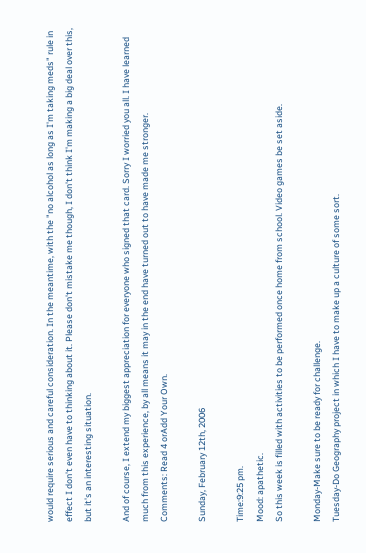would require serious and careful consideration. In the meantime, with the "no alcohol as long as I'm taking meds" rule in effect I don't even have to thinking about it. Please don't mistake me though, I don't think I'm making a big deal over this, but it's an interesting situation.

And of course, I extend my biggest appreciation for everyone who signed that card. Sorry I worried you all. I have learned much from this experience, by all means it may in the end have turned out to have made me stronger.
Comments: Read 4 orAdd Your Own.

Sunday, February 12th, 2006

Time:9:25 pm.
Mood: apathetic.
So this week is filled with activities to be performed once home from school. Video games be set aside.

Monday-Make sure to be ready for challenge.
Tuesday-Do Geography project in which I have to make up a culture of some sort.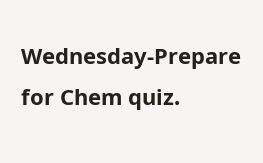Wednesday-Prepare for Chem quiz.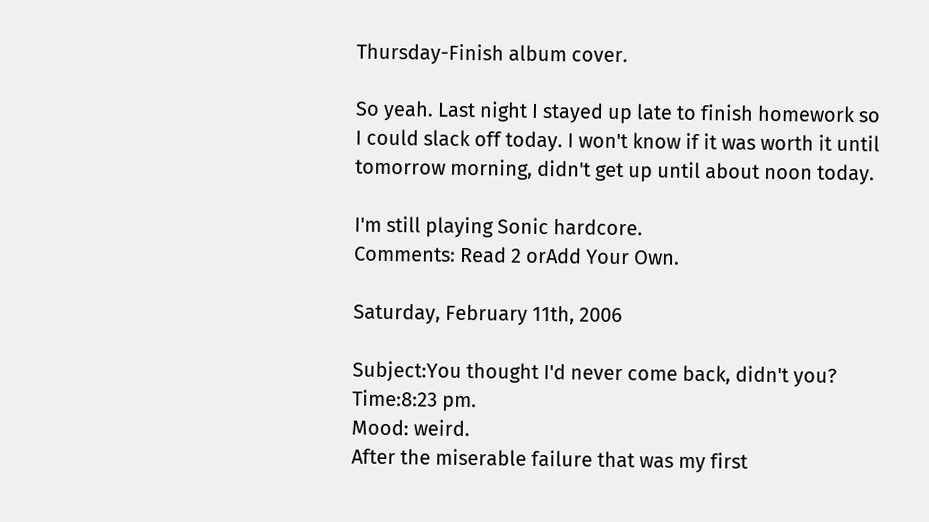Thursday-Finish album cover.

So yeah. Last night I stayed up late to finish homework so I could slack off today. I won't know if it was worth it until tomorrow morning, didn't get up until about noon today.

I'm still playing Sonic hardcore.
Comments: Read 2 orAdd Your Own.

Saturday, February 11th, 2006

Subject:You thought I'd never come back, didn't you?
Time:8:23 pm.
Mood: weird.
After the miserable failure that was my first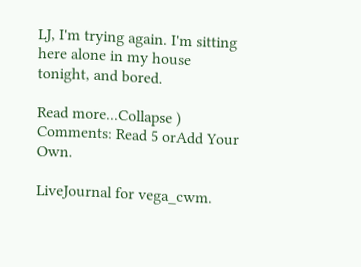LJ, I'm trying again. I'm sitting here alone in my house tonight, and bored.

Read more...Collapse )
Comments: Read 5 orAdd Your Own.

LiveJournal for vega_cwm.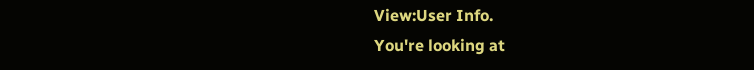View:User Info.
You're looking at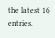the latest 16 entries.